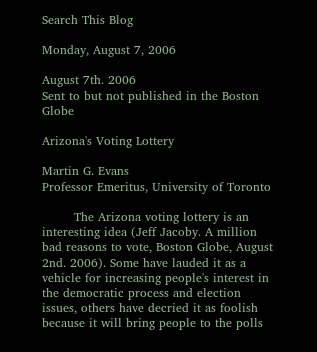Search This Blog

Monday, August 7, 2006

August 7th. 2006
Sent to but not published in the Boston Globe

Arizona's Voting Lottery

Martin G. Evans
Professor Emeritus, University of Toronto

        The Arizona voting lottery is an interesting idea (Jeff Jacoby. A million bad reasons to vote, Boston Globe, August 2nd. 2006). Some have lauded it as a vehicle for increasing people's interest in the democratic process and election issues, others have decried it as foolish because it will bring people to the polls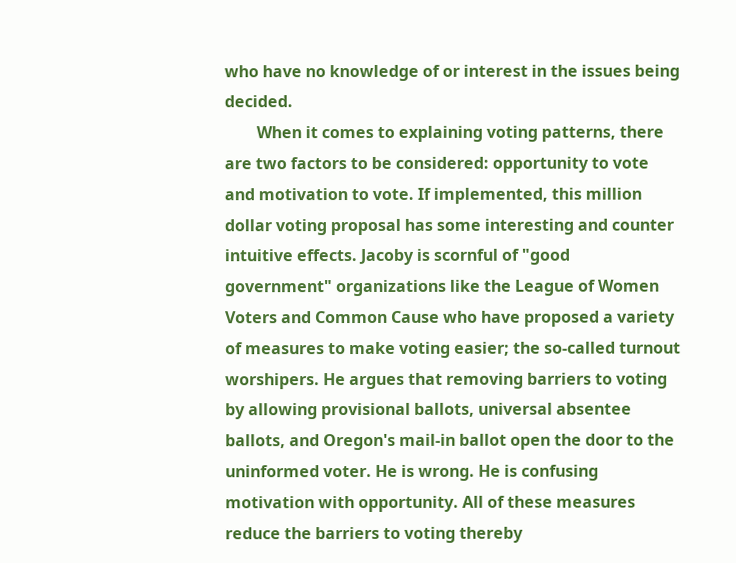who have no knowledge of or interest in the issues being decided.
        When it comes to explaining voting patterns, there are two factors to be considered: opportunity to vote and motivation to vote. If implemented, this million dollar voting proposal has some interesting and counter intuitive effects. Jacoby is scornful of "good government" organizations like the League of Women Voters and Common Cause who have proposed a variety of measures to make voting easier; the so-called turnout worshipers. He argues that removing barriers to voting by allowing provisional ballots, universal absentee ballots, and Oregon's mail-in ballot open the door to the uninformed voter. He is wrong. He is confusing motivation with opportunity. All of these measures reduce the barriers to voting thereby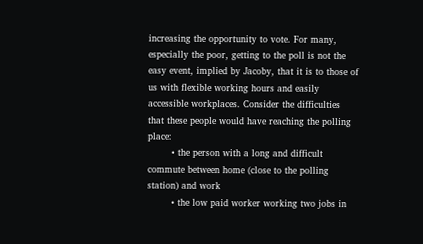increasing the opportunity to vote. For many, especially the poor, getting to the poll is not the easy event, implied by Jacoby, that it is to those of us with flexible working hours and easily accessible workplaces. Consider the difficulties that these people would have reaching the polling place:
        • the person with a long and difficult commute between home (close to the polling station) and work
        • the low paid worker working two jobs in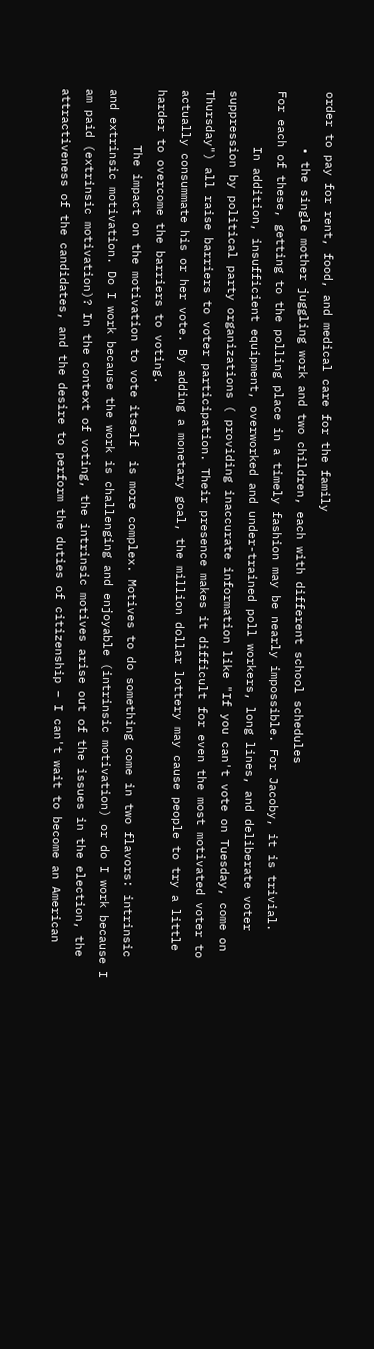order to pay for rent, food, and medical care for the family
        • the single mother juggling work and two children, each with different school schedules
For each of these, getting to the polling place in a timely fashion may be nearly impossible. For Jacoby, it is trivial.
        In addition, insufficient equipment, overworked and under-trained poll workers, long lines, and deliberate voter suppression by political party organizations ( providing inaccurate information like "If you can't vote on Tuesday, come on Thursday") all raise barriers to voter participation. Their presence makes it difficult for even the most motivated voter to actually consummate his or her vote. By adding a monetary goal, the million dollar lottery may cause people to try a little harder to overcome the barriers to voting.
        The impact on the motivation to vote itself  is more complex. Motives to do something come in two flavors: intrinsic and extrinsic motivation. Do I work because the work is challenging and enjoyable (intrinsic motivation) or do I work because I am paid (extrinsic motivation)? In the context of voting, the intrinsic motives arise out of the issues in the election, the attractiveness of the candidates, and the desire to perform the duties of citizenship – I can't wait to become an American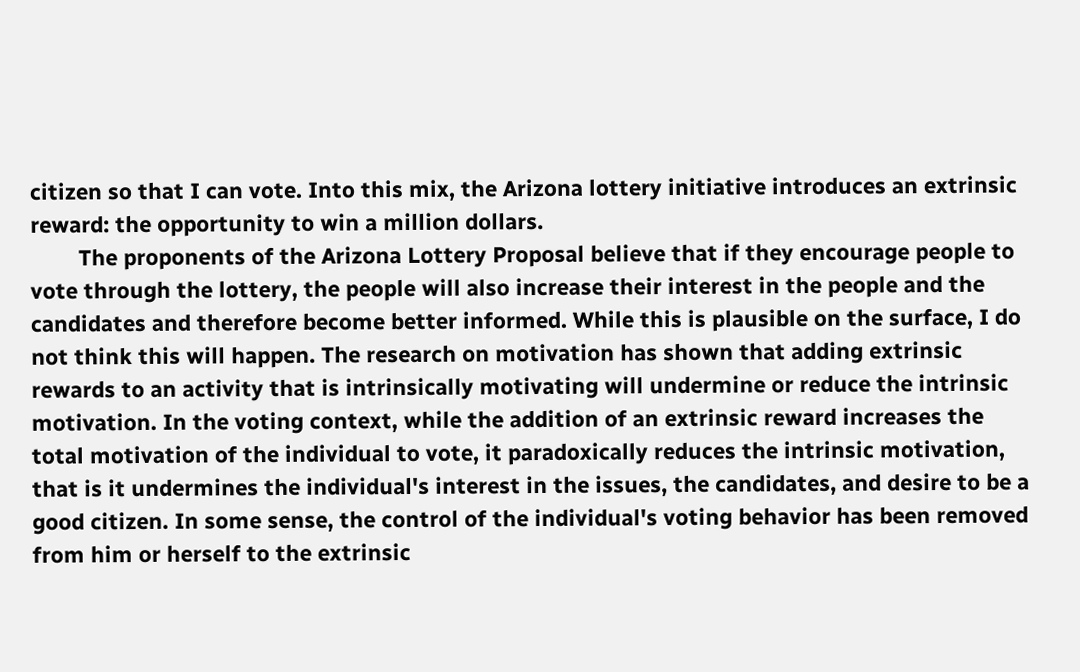citizen so that I can vote. Into this mix, the Arizona lottery initiative introduces an extrinsic reward: the opportunity to win a million dollars.
        The proponents of the Arizona Lottery Proposal believe that if they encourage people to vote through the lottery, the people will also increase their interest in the people and the candidates and therefore become better informed. While this is plausible on the surface, I do not think this will happen. The research on motivation has shown that adding extrinsic rewards to an activity that is intrinsically motivating will undermine or reduce the intrinsic motivation. In the voting context, while the addition of an extrinsic reward increases the total motivation of the individual to vote, it paradoxically reduces the intrinsic motivation, that is it undermines the individual's interest in the issues, the candidates, and desire to be a good citizen. In some sense, the control of the individual's voting behavior has been removed from him or herself to the extrinsic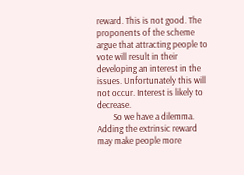reward. This is not good. The proponents of the scheme argue that attracting people to vote will result in their developing an interest in the issues. Unfortunately this will not occur. Interest is likely to decrease.
        So we have a dilemma. Adding the extrinsic reward may make people more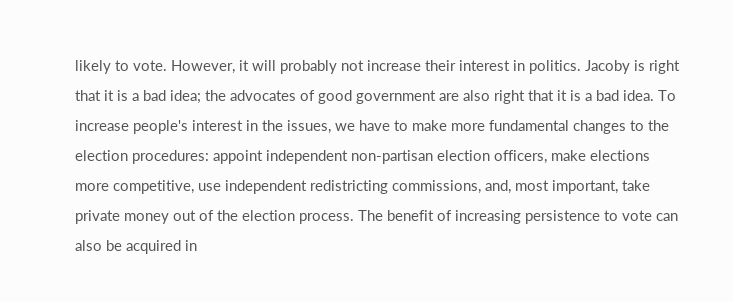likely to vote. However, it will probably not increase their interest in politics. Jacoby is right that it is a bad idea; the advocates of good government are also right that it is a bad idea. To increase people's interest in the issues, we have to make more fundamental changes to the election procedures: appoint independent non-partisan election officers, make elections more competitive, use independent redistricting commissions, and, most important, take private money out of the election process. The benefit of increasing persistence to vote can also be acquired in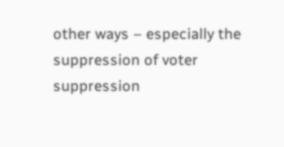other ways – especially the suppression of voter suppression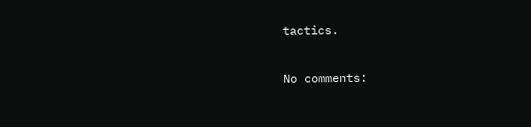tactics.

No comments: